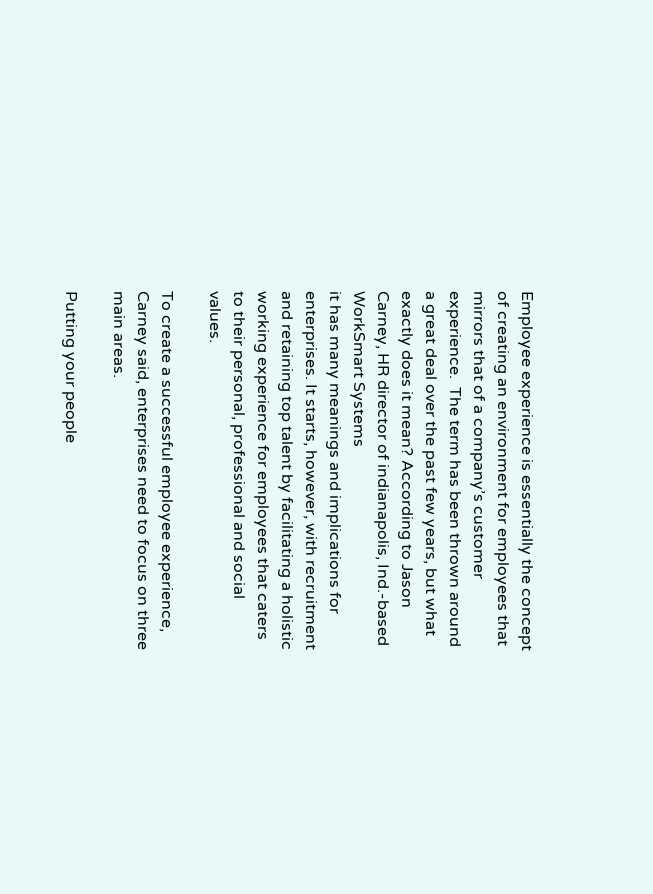Employee experience is essentially the concept of creating an environment for employees that mirrors that of a company’s customer experience.  The term has been thrown around a great deal over the past few years, but what exactly does it mean? According to Jason Carney, HR director of indianapolis, Ind.-based
WorkSmart Systems
it has many meanings and implications for enterprises. It starts, however, with recruitment and retaining top talent by facilitating a holistic working experience for employees that caters to their personal, professional and social values.

To create a successful employee experience, Carney said, enterprises need to focus on three main areas.

Putting your people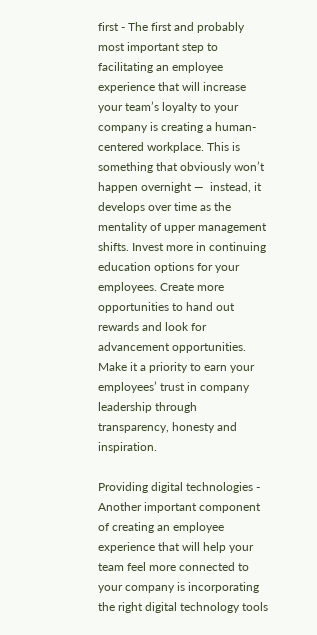first - The first and probably most important step to facilitating an employee experience that will increase your team’s loyalty to your company is creating a human-centered workplace. This is something that obviously won’t happen overnight —  instead, it develops over time as the mentality of upper management shifts. Invest more in continuing education options for your employees. Create more opportunities to hand out rewards and look for advancement opportunities. Make it a priority to earn your employees’ trust in company leadership through transparency, honesty and inspiration.

Providing digital technologies - Another important component of creating an employee experience that will help your team feel more connected to your company is incorporating the right digital technology tools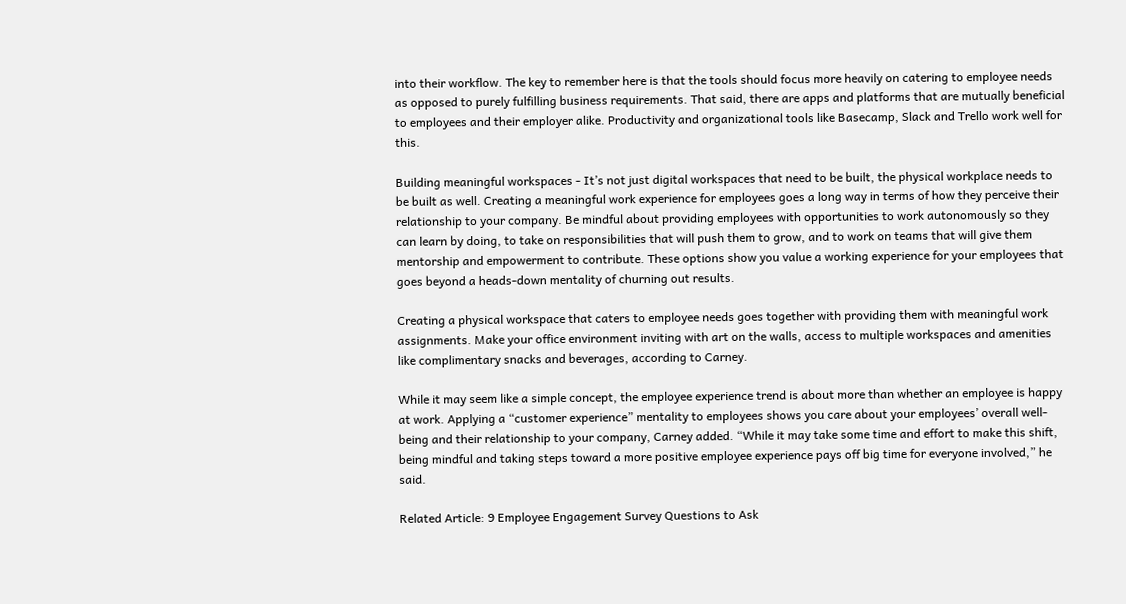into their workflow. The key to remember here is that the tools should focus more heavily on catering to employee needs as opposed to purely fulfilling business requirements. That said, there are apps and platforms that are mutually beneficial to employees and their employer alike. Productivity and organizational tools like Basecamp, Slack and Trello work well for this.

Building meaningful workspaces - It’s not just digital workspaces that need to be built, the physical workplace needs to be built as well. Creating a meaningful work experience for employees goes a long way in terms of how they perceive their relationship to your company. Be mindful about providing employees with opportunities to work autonomously so they can learn by doing, to take on responsibilities that will push them to grow, and to work on teams that will give them mentorship and empowerment to contribute. These options show you value a working experience for your employees that goes beyond a heads-down mentality of churning out results.

Creating a physical workspace that caters to employee needs goes together with providing them with meaningful work assignments. Make your office environment inviting with art on the walls, access to multiple workspaces and amenities like complimentary snacks and beverages, according to Carney.

While it may seem like a simple concept, the employee experience trend is about more than whether an employee is happy at work. Applying a “customer experience” mentality to employees shows you care about your employees’ overall well-being and their relationship to your company, Carney added. “While it may take some time and effort to make this shift, being mindful and taking steps toward a more positive employee experience pays off big time for everyone involved,” he said.

Related Article: 9 Employee Engagement Survey Questions to Ask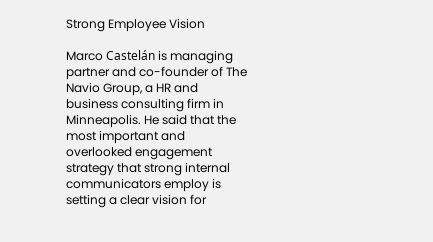Strong Employee Vision

Marco Castelán is managing partner and co-founder of The Navio Group, a HR and business consulting firm in Minneapolis. He said that the most important and overlooked engagement strategy that strong internal communicators employ is setting a clear vision for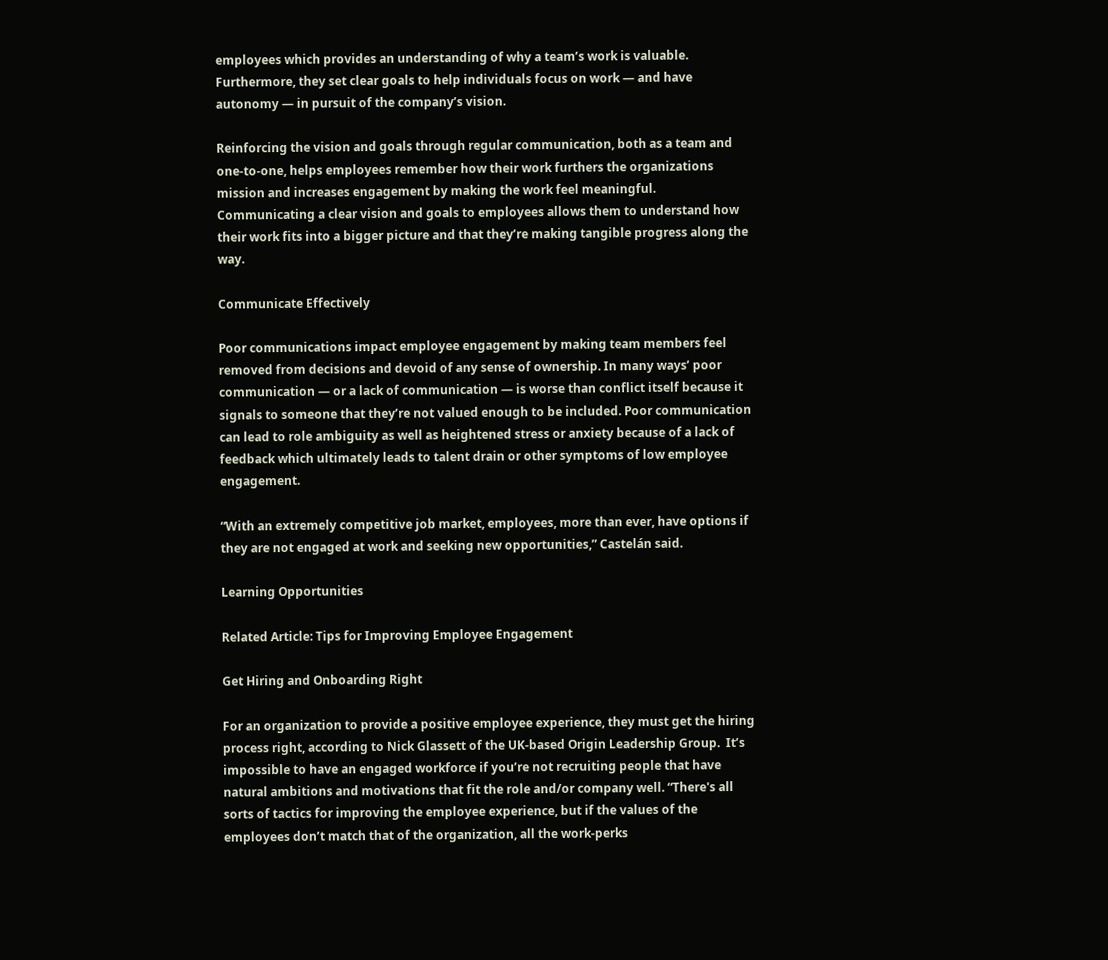employees which provides an understanding of why a team’s work is valuable. Furthermore, they set clear goals to help individuals focus on work — and have autonomy — in pursuit of the company’s vision.

Reinforcing the vision and goals through regular communication, both as a team and one-to-one, helps employees remember how their work furthers the organizations mission and increases engagement by making the work feel meaningful. Communicating a clear vision and goals to employees allows them to understand how their work fits into a bigger picture and that they’re making tangible progress along the way.

Communicate Effectively

Poor communications impact employee engagement by making team members feel removed from decisions and devoid of any sense of ownership. In many ways’ poor communication — or a lack of communication — is worse than conflict itself because it signals to someone that they’re not valued enough to be included. Poor communication can lead to role ambiguity as well as heightened stress or anxiety because of a lack of feedback which ultimately leads to talent drain or other symptoms of low employee engagement.

“With an extremely competitive job market, employees, more than ever, have options if they are not engaged at work and seeking new opportunities,” Castelán said.

Learning Opportunities

Related Article: Tips for Improving Employee Engagement

Get Hiring and Onboarding Right

For an organization to provide a positive employee experience, they must get the hiring process right, according to Nick Glassett of the UK-based Origin Leadership Group.  It’s impossible to have an engaged workforce if you’re not recruiting people that have natural ambitions and motivations that fit the role and/or company well. “There's all sorts of tactics for improving the employee experience, but if the values of the employees don’t match that of the organization, all the work-perks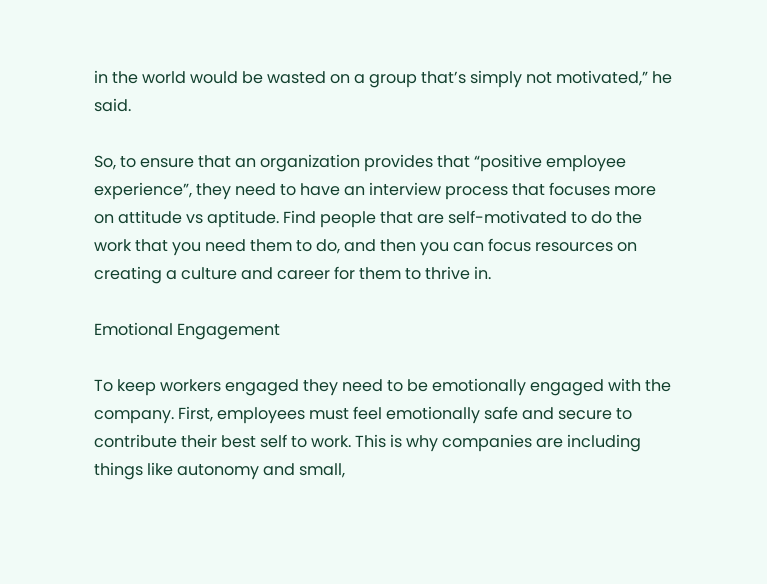in the world would be wasted on a group that’s simply not motivated,” he said.

So, to ensure that an organization provides that “positive employee experience”, they need to have an interview process that focuses more on attitude vs aptitude. Find people that are self-motivated to do the work that you need them to do, and then you can focus resources on creating a culture and career for them to thrive in.

Emotional Engagement

To keep workers engaged they need to be emotionally engaged with the company. First, employees must feel emotionally safe and secure to contribute their best self to work. This is why companies are including things like autonomy and small,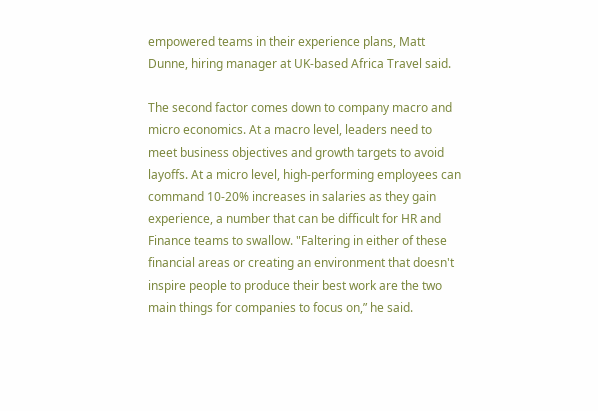empowered teams in their experience plans, Matt Dunne, hiring manager at UK-based Africa Travel said.

The second factor comes down to company macro and micro economics. At a macro level, leaders need to meet business objectives and growth targets to avoid layoffs. At a micro level, high-performing employees can command 10-20% increases in salaries as they gain experience, a number that can be difficult for HR and Finance teams to swallow. "Faltering in either of these financial areas or creating an environment that doesn't inspire people to produce their best work are the two main things for companies to focus on,” he said.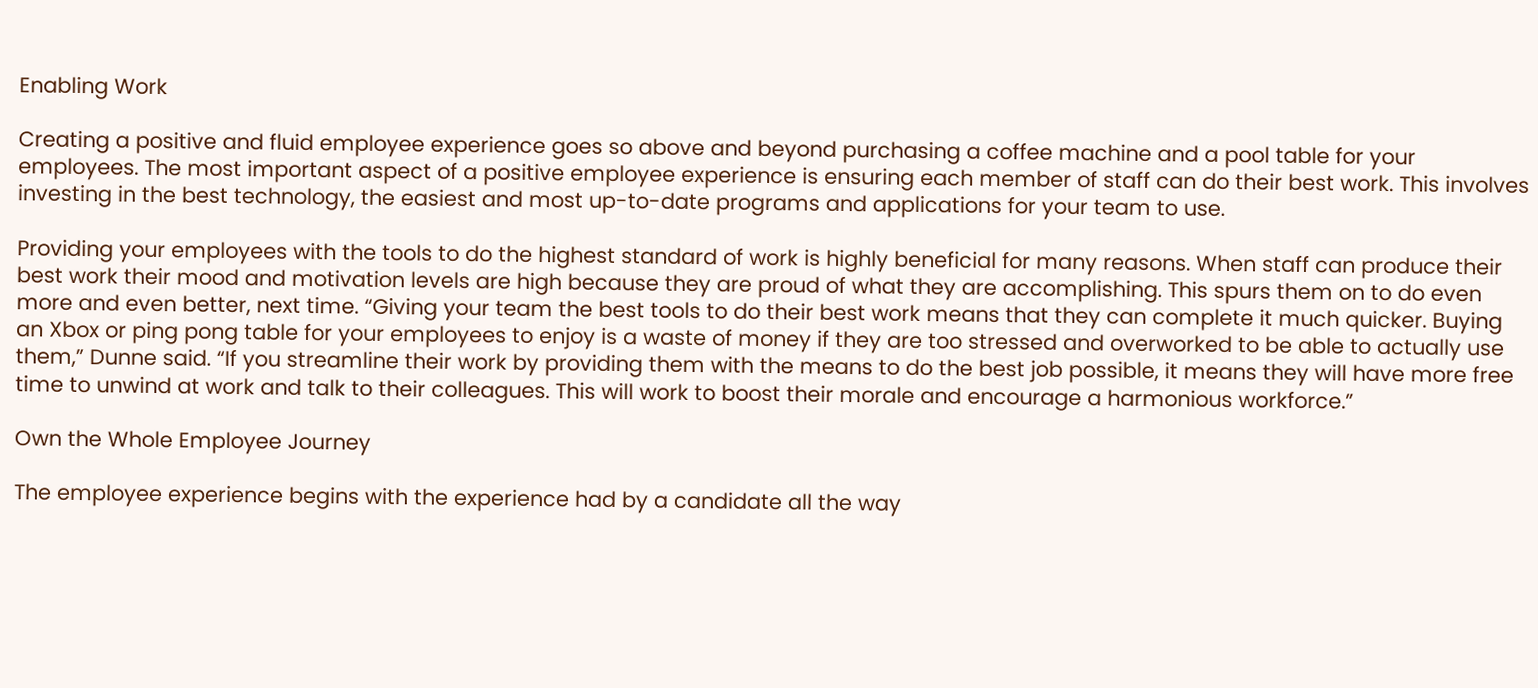Enabling Work

Creating a positive and fluid employee experience goes so above and beyond purchasing a coffee machine and a pool table for your employees. The most important aspect of a positive employee experience is ensuring each member of staff can do their best work. This involves investing in the best technology, the easiest and most up-to-date programs and applications for your team to use.

Providing your employees with the tools to do the highest standard of work is highly beneficial for many reasons. When staff can produce their best work their mood and motivation levels are high because they are proud of what they are accomplishing. This spurs them on to do even more and even better, next time. “Giving your team the best tools to do their best work means that they can complete it much quicker. Buying an Xbox or ping pong table for your employees to enjoy is a waste of money if they are too stressed and overworked to be able to actually use them,” Dunne said. “If you streamline their work by providing them with the means to do the best job possible, it means they will have more free time to unwind at work and talk to their colleagues. This will work to boost their morale and encourage a harmonious workforce.”

Own the Whole Employee Journey

The employee experience begins with the experience had by a candidate all the way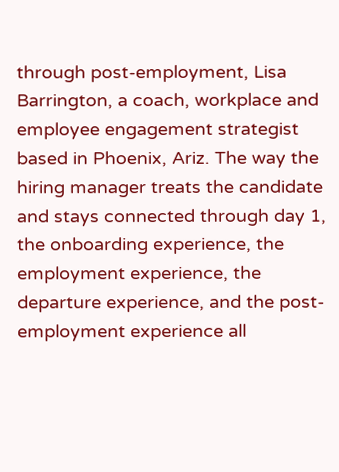through post-employment, Lisa Barrington, a coach, workplace and employee engagement strategist based in Phoenix, Ariz. The way the hiring manager treats the candidate and stays connected through day 1, the onboarding experience, the employment experience, the departure experience, and the post-employment experience all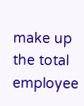make up the total employee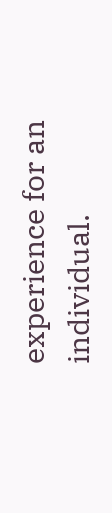experience for an individual.